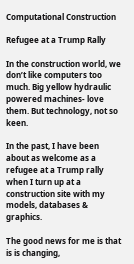Computational Construction

Refugee at a Trump Rally

In the construction world, we don’t like computers too much. Big yellow hydraulic powered machines- love them. But technology, not so keen.

In the past, I have been about as welcome as a refugee at a Trump rally when I turn up at a construction site with my models, databases & graphics.

The good news for me is that is is changing,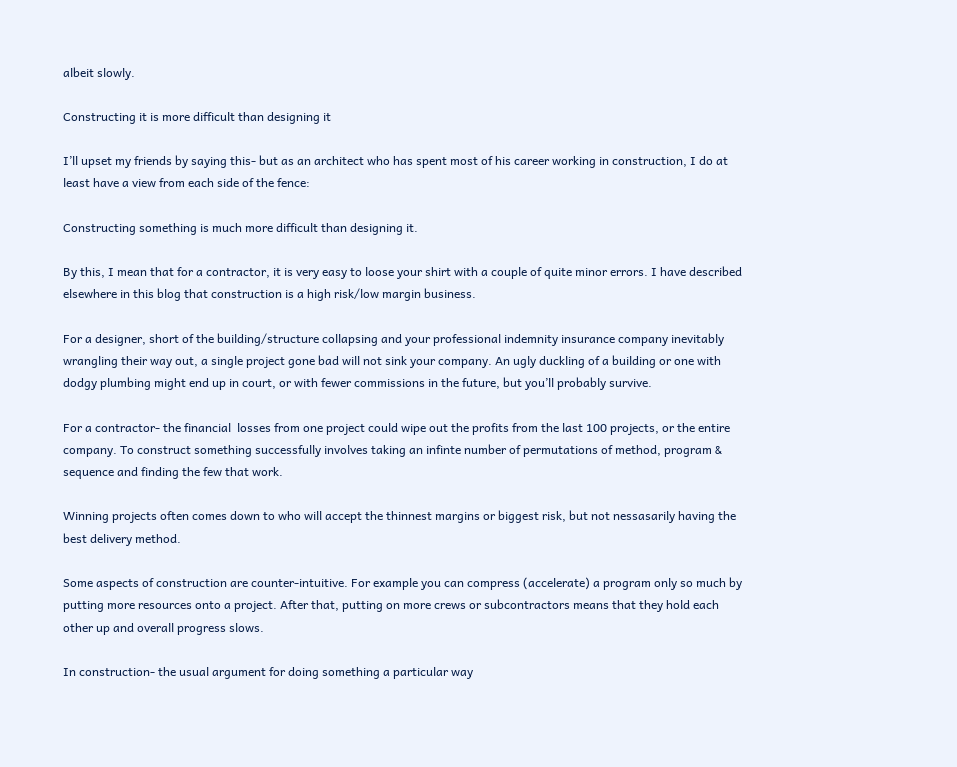albeit slowly.

Constructing it is more difficult than designing it

I’ll upset my friends by saying this- but as an architect who has spent most of his career working in construction, I do at least have a view from each side of the fence:

Constructing something is much more difficult than designing it.

By this, I mean that for a contractor, it is very easy to loose your shirt with a couple of quite minor errors. I have described elsewhere in this blog that construction is a high risk/low margin business.

For a designer, short of the building/structure collapsing and your professional indemnity insurance company inevitably wrangling their way out, a single project gone bad will not sink your company. An ugly duckling of a building or one with dodgy plumbing might end up in court, or with fewer commissions in the future, but you’ll probably survive.

For a contractor- the financial  losses from one project could wipe out the profits from the last 100 projects, or the entire company. To construct something successfully involves taking an infinte number of permutations of method, program & sequence and finding the few that work.

Winning projects often comes down to who will accept the thinnest margins or biggest risk, but not nessasarily having the best delivery method.

Some aspects of construction are counter-intuitive. For example you can compress (accelerate) a program only so much by putting more resources onto a project. After that, putting on more crews or subcontractors means that they hold each other up and overall progress slows.

In construction- the usual argument for doing something a particular way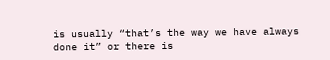is usually “that’s the way we have always done it” or there is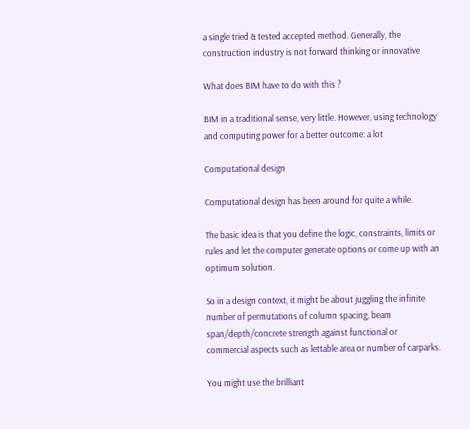a single tried & tested accepted method. Generally, the construction industry is not forward thinking or innovative

What does BIM have to do with this ?

BIM in a traditional sense, very little. However, using technology and computing power for a better outcome: a lot

Computational design

Computational design has been around for quite a while.

The basic idea is that you define the logic, constraints, limits or rules and let the computer generate options or come up with an optimum solution.

So in a design context, it might be about juggling the infinite number of permutations of column spacing, beam span/depth/concrete strength against functional or commercial aspects such as lettable area or number of carparks.

You might use the brilliant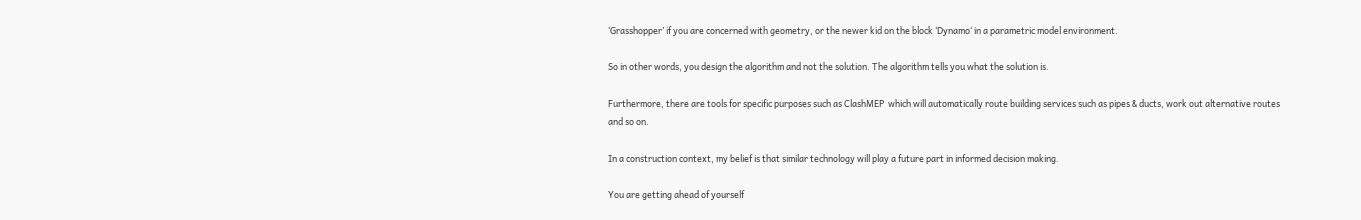‘Grasshopper’ if you are concerned with geometry, or the newer kid on the block ‘Dynamo‘ in a parametric model environment.

So in other words, you design the algorithm and not the solution. The algorithm tells you what the solution is.

Furthermore, there are tools for specific purposes such as ClashMEP  which will automatically route building services such as pipes & ducts, work out alternative routes and so on.

In a construction context, my belief is that similar technology will play a future part in informed decision making.

You are getting ahead of yourself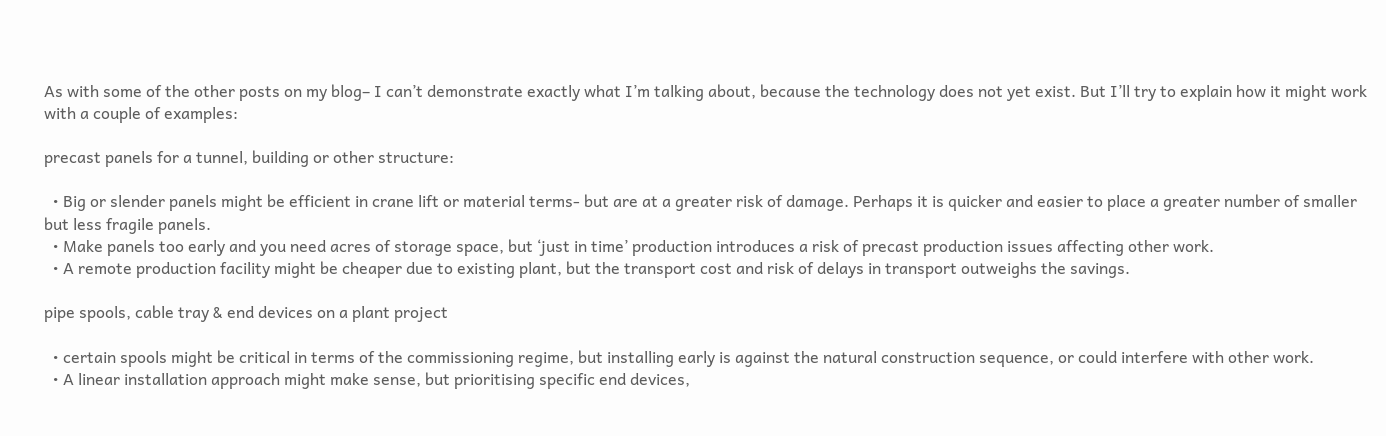As with some of the other posts on my blog– I can’t demonstrate exactly what I’m talking about, because the technology does not yet exist. But I’ll try to explain how it might work with a couple of examples:

precast panels for a tunnel, building or other structure:

  • Big or slender panels might be efficient in crane lift or material terms- but are at a greater risk of damage. Perhaps it is quicker and easier to place a greater number of smaller but less fragile panels.
  • Make panels too early and you need acres of storage space, but ‘just in time’ production introduces a risk of precast production issues affecting other work.
  • A remote production facility might be cheaper due to existing plant, but the transport cost and risk of delays in transport outweighs the savings.

pipe spools, cable tray & end devices on a plant project

  • certain spools might be critical in terms of the commissioning regime, but installing early is against the natural construction sequence, or could interfere with other work.
  • A linear installation approach might make sense, but prioritising specific end devices,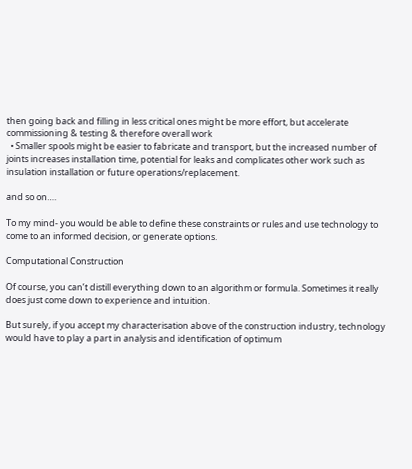then going back and filling in less critical ones might be more effort, but accelerate commissioning & testing & therefore overall work
  • Smaller spools might be easier to fabricate and transport, but the increased number of joints increases installation time, potential for leaks and complicates other work such as insulation installation or future operations/replacement.

and so on….

To my mind- you would be able to define these constraints or rules and use technology to come to an informed decision, or generate options.

Computational Construction

Of course, you can’t distill everything down to an algorithm or formula. Sometimes it really does just come down to experience and intuition.

But surely, if you accept my characterisation above of the construction industry, technology would have to play a part in analysis and identification of optimum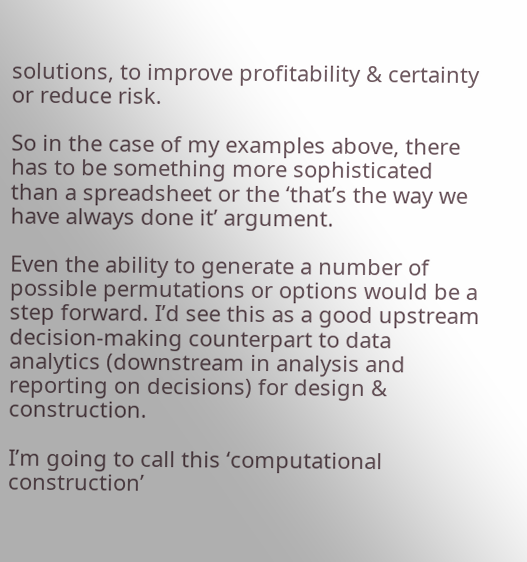solutions, to improve profitability & certainty or reduce risk.

So in the case of my examples above, there has to be something more sophisticated than a spreadsheet or the ‘that’s the way we have always done it’ argument.

Even the ability to generate a number of possible permutations or options would be a step forward. I’d see this as a good upstream decision-making counterpart to data analytics (downstream in analysis and reporting on decisions) for design & construction.

I’m going to call this ‘computational construction’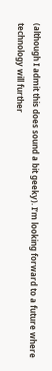(although I admit this does sound a bit geeky). I’m looking forward to a future where technology will further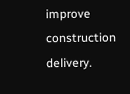improve construction delivery.